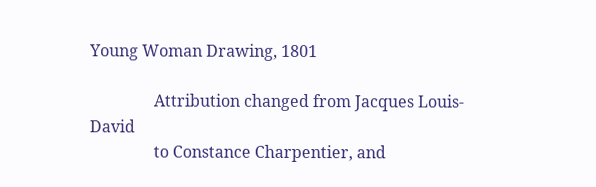Young Woman Drawing, 1801

                Attribution changed from Jacques Louis-David
                to Constance Charpentier, and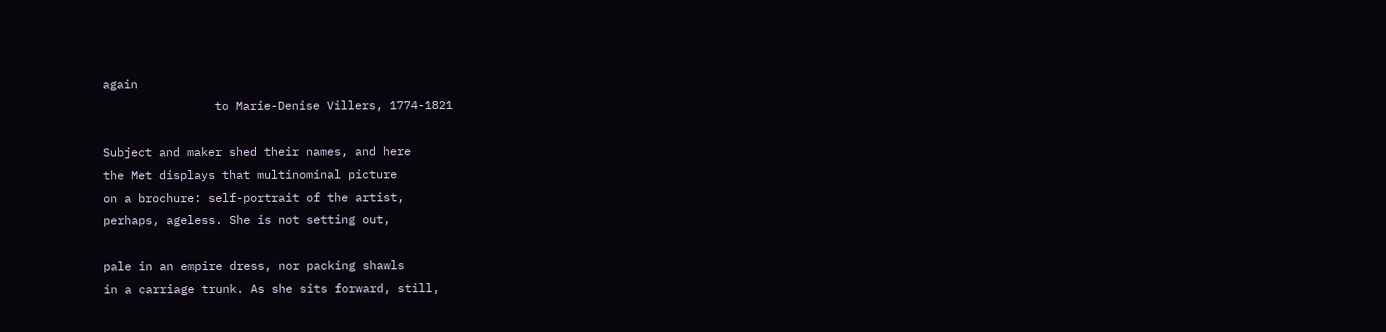again
                to Marie-Denise Villers, 1774-1821

Subject and maker shed their names, and here
the Met displays that multinominal picture
on a brochure: self-portrait of the artist,
perhaps, ageless. She is not setting out,

pale in an empire dress, nor packing shawls
in a carriage trunk. As she sits forward, still,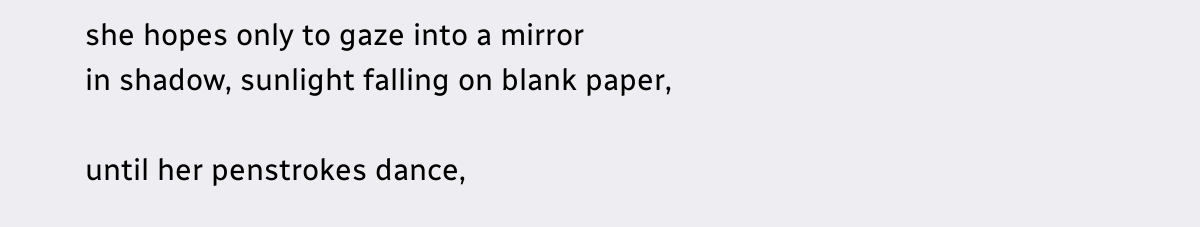she hopes only to gaze into a mirror
in shadow, sunlight falling on blank paper,

until her penstrokes dance,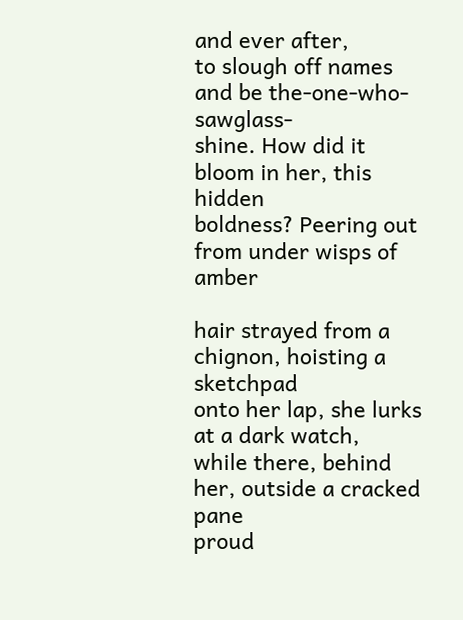and ever after,
to slough off names and be the-one-who-sawglass-
shine. How did it bloom in her, this hidden
boldness? Peering out from under wisps of amber

hair strayed from a chignon, hoisting a sketchpad
onto her lap, she lurks at a dark watch,
while there, behind her, outside a cracked pane
proud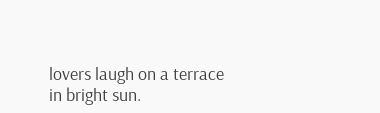lovers laugh on a terrace in bright sun.